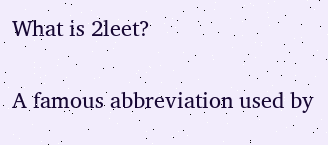What is 2leet?


A famous abbreviation used by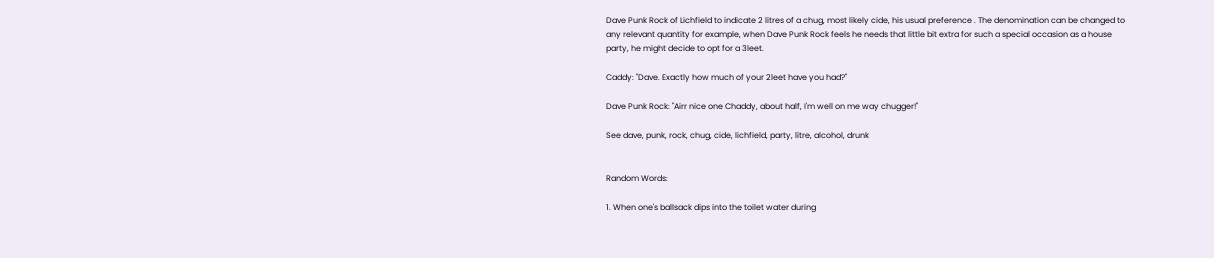Dave Punk Rock of Lichfield to indicate 2 litres of a chug, most likely cide, his usual preference . The denomination can be changed to any relevant quantity for example, when Dave Punk Rock feels he needs that little bit extra for such a special occasion as a house party, he might decide to opt for a 3leet.

Caddy: "Dave. Exactly how much of your 2leet have you had?"

Dave Punk Rock: "Airr nice one Chaddy, about half, I'm well on me way chugger!"

See dave, punk, rock, chug, cide, lichfield, party, litre, alcohol, drunk


Random Words:

1. When one's ballsack dips into the toilet water during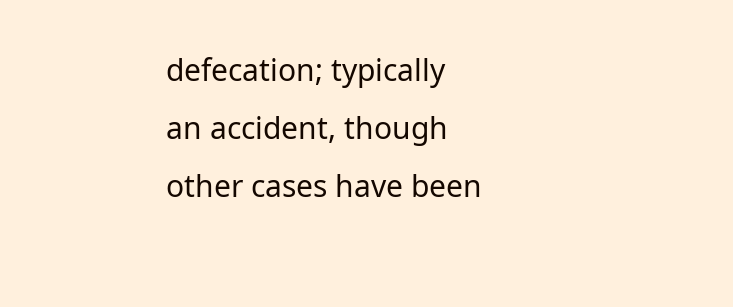defecation; typically an accident, though other cases have been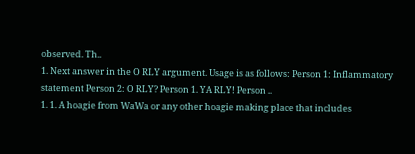observed. Th..
1. Next answer in the O RLY argument. Usage is as follows: Person 1: Inflammatory statement Person 2: O RLY? Person 1. YA RLY! Person ..
1. 1. A hoagie from WaWa or any other hoagie making place that includes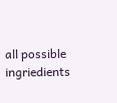all possible ingriedients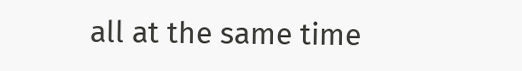all at the same time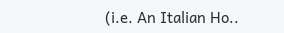(i.e. An Italian Ho..